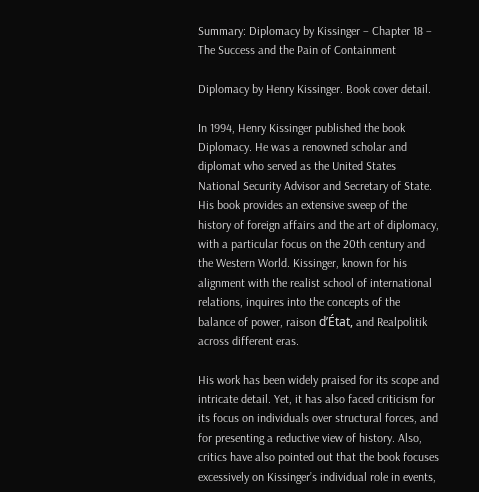Summary: Diplomacy by Kissinger – Chapter 18 – The Success and the Pain of Containment

Diplomacy by Henry Kissinger. Book cover detail.

In 1994, Henry Kissinger published the book Diplomacy. He was a renowned scholar and diplomat who served as the United States National Security Advisor and Secretary of State. His book provides an extensive sweep of the history of foreign affairs and the art of diplomacy, with a particular focus on the 20th century and the Western World. Kissinger, known for his alignment with the realist school of international relations, inquires into the concepts of the balance of power, raison d’État, and Realpolitik across different eras.

His work has been widely praised for its scope and intricate detail. Yet, it has also faced criticism for its focus on individuals over structural forces, and for presenting a reductive view of history. Also, critics have also pointed out that the book focuses excessively on Kissinger’s individual role in events,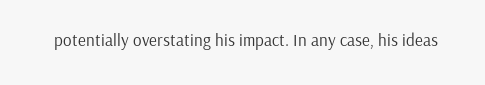potentially overstating his impact. In any case, his ideas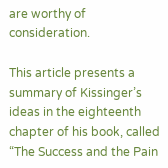are worthy of consideration.

This article presents a summary of Kissinger’s ideas in the eighteenth chapter of his book, called “The Success and the Pain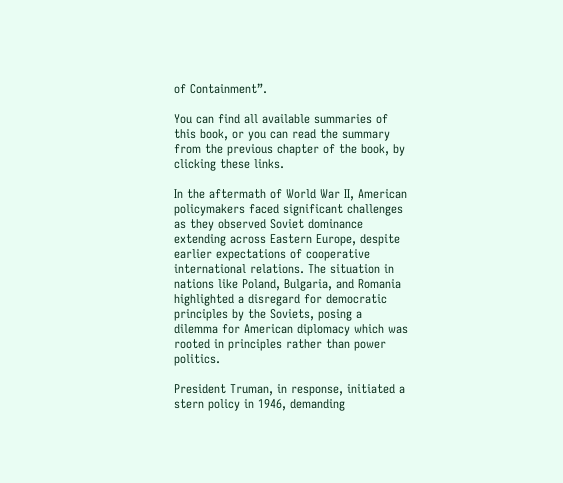of Containment”.

You can find all available summaries of this book, or you can read the summary from the previous chapter of the book, by clicking these links.

In the aftermath of World War II, American policymakers faced significant challenges as they observed Soviet dominance extending across Eastern Europe, despite earlier expectations of cooperative international relations. The situation in nations like Poland, Bulgaria, and Romania highlighted a disregard for democratic principles by the Soviets, posing a dilemma for American diplomacy which was rooted in principles rather than power politics.

President Truman, in response, initiated a stern policy in 1946, demanding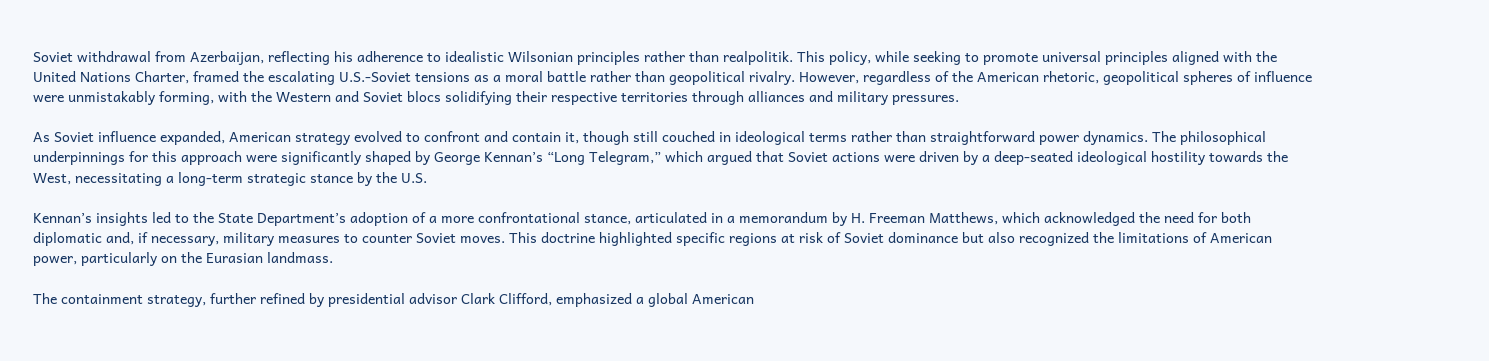Soviet withdrawal from Azerbaijan, reflecting his adherence to idealistic Wilsonian principles rather than realpolitik. This policy, while seeking to promote universal principles aligned with the United Nations Charter, framed the escalating U.S.-Soviet tensions as a moral battle rather than geopolitical rivalry. However, regardless of the American rhetoric, geopolitical spheres of influence were unmistakably forming, with the Western and Soviet blocs solidifying their respective territories through alliances and military pressures.

As Soviet influence expanded, American strategy evolved to confront and contain it, though still couched in ideological terms rather than straightforward power dynamics. The philosophical underpinnings for this approach were significantly shaped by George Kennan’s “Long Telegram,” which argued that Soviet actions were driven by a deep-seated ideological hostility towards the West, necessitating a long-term strategic stance by the U.S.

Kennan’s insights led to the State Department’s adoption of a more confrontational stance, articulated in a memorandum by H. Freeman Matthews, which acknowledged the need for both diplomatic and, if necessary, military measures to counter Soviet moves. This doctrine highlighted specific regions at risk of Soviet dominance but also recognized the limitations of American power, particularly on the Eurasian landmass.

The containment strategy, further refined by presidential advisor Clark Clifford, emphasized a global American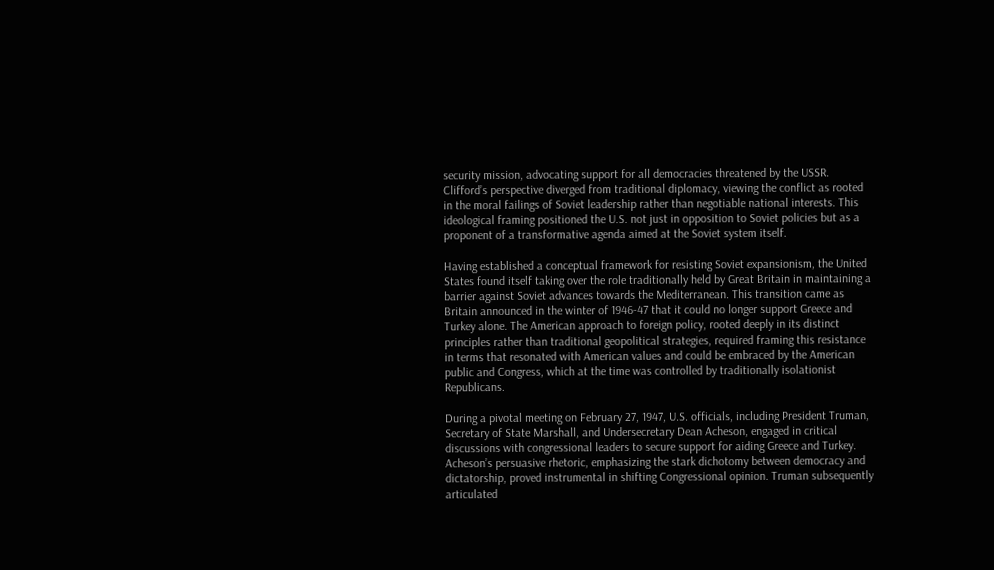security mission, advocating support for all democracies threatened by the USSR. Clifford’s perspective diverged from traditional diplomacy, viewing the conflict as rooted in the moral failings of Soviet leadership rather than negotiable national interests. This ideological framing positioned the U.S. not just in opposition to Soviet policies but as a proponent of a transformative agenda aimed at the Soviet system itself.

Having established a conceptual framework for resisting Soviet expansionism, the United States found itself taking over the role traditionally held by Great Britain in maintaining a barrier against Soviet advances towards the Mediterranean. This transition came as Britain announced in the winter of 1946-47 that it could no longer support Greece and Turkey alone. The American approach to foreign policy, rooted deeply in its distinct principles rather than traditional geopolitical strategies, required framing this resistance in terms that resonated with American values and could be embraced by the American public and Congress, which at the time was controlled by traditionally isolationist Republicans.

During a pivotal meeting on February 27, 1947, U.S. officials, including President Truman, Secretary of State Marshall, and Undersecretary Dean Acheson, engaged in critical discussions with congressional leaders to secure support for aiding Greece and Turkey. Acheson’s persuasive rhetoric, emphasizing the stark dichotomy between democracy and dictatorship, proved instrumental in shifting Congressional opinion. Truman subsequently articulated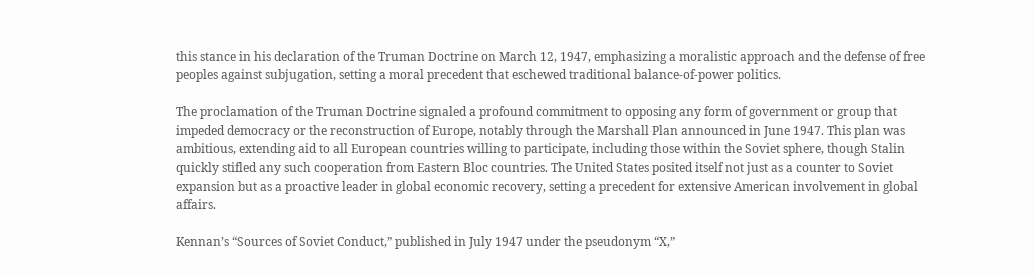this stance in his declaration of the Truman Doctrine on March 12, 1947, emphasizing a moralistic approach and the defense of free peoples against subjugation, setting a moral precedent that eschewed traditional balance-of-power politics.

The proclamation of the Truman Doctrine signaled a profound commitment to opposing any form of government or group that impeded democracy or the reconstruction of Europe, notably through the Marshall Plan announced in June 1947. This plan was ambitious, extending aid to all European countries willing to participate, including those within the Soviet sphere, though Stalin quickly stifled any such cooperation from Eastern Bloc countries. The United States posited itself not just as a counter to Soviet expansion but as a proactive leader in global economic recovery, setting a precedent for extensive American involvement in global affairs.

Kennan’s “Sources of Soviet Conduct,” published in July 1947 under the pseudonym “X,”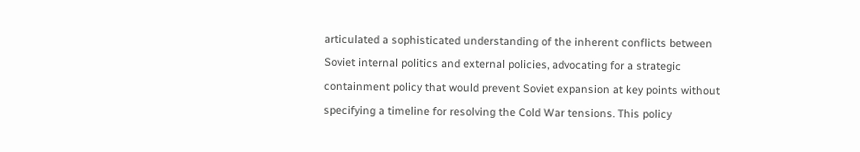articulated a sophisticated understanding of the inherent conflicts between Soviet internal politics and external policies, advocating for a strategic containment policy that would prevent Soviet expansion at key points without specifying a timeline for resolving the Cold War tensions. This policy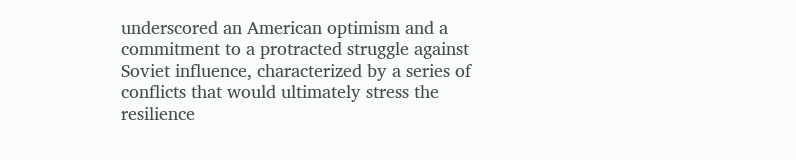underscored an American optimism and a commitment to a protracted struggle against Soviet influence, characterized by a series of conflicts that would ultimately stress the resilience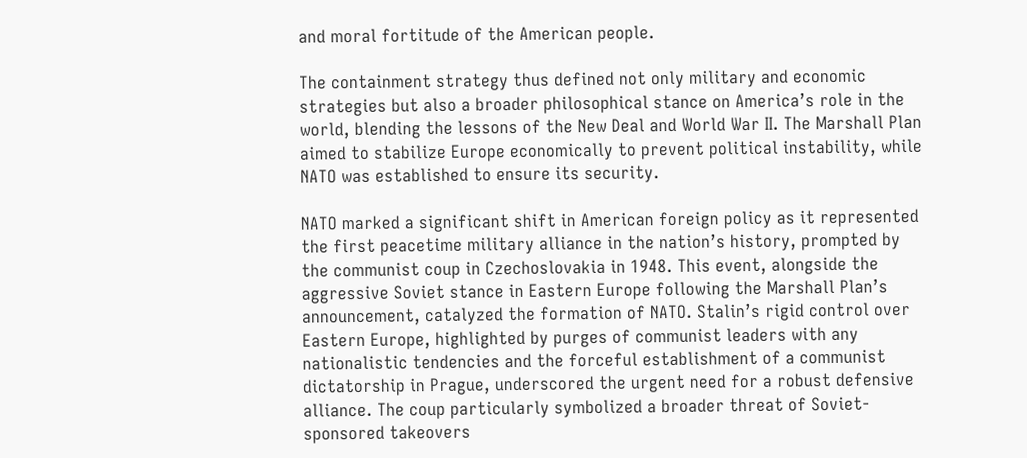and moral fortitude of the American people.

The containment strategy thus defined not only military and economic strategies but also a broader philosophical stance on America’s role in the world, blending the lessons of the New Deal and World War II. The Marshall Plan aimed to stabilize Europe economically to prevent political instability, while NATO was established to ensure its security.

NATO marked a significant shift in American foreign policy as it represented the first peacetime military alliance in the nation’s history, prompted by the communist coup in Czechoslovakia in 1948. This event, alongside the aggressive Soviet stance in Eastern Europe following the Marshall Plan’s announcement, catalyzed the formation of NATO. Stalin’s rigid control over Eastern Europe, highlighted by purges of communist leaders with any nationalistic tendencies and the forceful establishment of a communist dictatorship in Prague, underscored the urgent need for a robust defensive alliance. The coup particularly symbolized a broader threat of Soviet-sponsored takeovers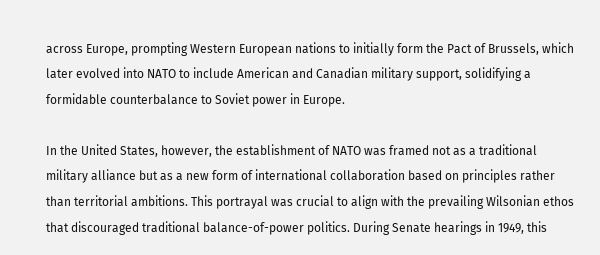across Europe, prompting Western European nations to initially form the Pact of Brussels, which later evolved into NATO to include American and Canadian military support, solidifying a formidable counterbalance to Soviet power in Europe.

In the United States, however, the establishment of NATO was framed not as a traditional military alliance but as a new form of international collaboration based on principles rather than territorial ambitions. This portrayal was crucial to align with the prevailing Wilsonian ethos that discouraged traditional balance-of-power politics. During Senate hearings in 1949, this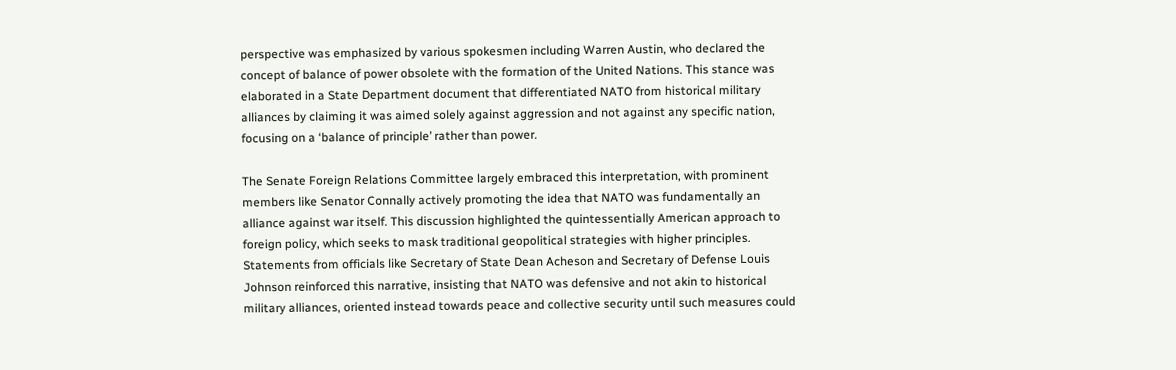perspective was emphasized by various spokesmen including Warren Austin, who declared the concept of balance of power obsolete with the formation of the United Nations. This stance was elaborated in a State Department document that differentiated NATO from historical military alliances by claiming it was aimed solely against aggression and not against any specific nation, focusing on a ‘balance of principle’ rather than power.

The Senate Foreign Relations Committee largely embraced this interpretation, with prominent members like Senator Connally actively promoting the idea that NATO was fundamentally an alliance against war itself. This discussion highlighted the quintessentially American approach to foreign policy, which seeks to mask traditional geopolitical strategies with higher principles. Statements from officials like Secretary of State Dean Acheson and Secretary of Defense Louis Johnson reinforced this narrative, insisting that NATO was defensive and not akin to historical military alliances, oriented instead towards peace and collective security until such measures could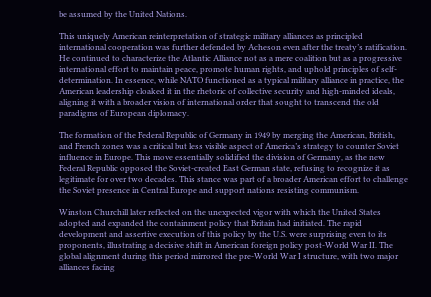be assumed by the United Nations.

This uniquely American reinterpretation of strategic military alliances as principled international cooperation was further defended by Acheson even after the treaty’s ratification. He continued to characterize the Atlantic Alliance not as a mere coalition but as a progressive international effort to maintain peace, promote human rights, and uphold principles of self-determination. In essence, while NATO functioned as a typical military alliance in practice, the American leadership cloaked it in the rhetoric of collective security and high-minded ideals, aligning it with a broader vision of international order that sought to transcend the old paradigms of European diplomacy.

The formation of the Federal Republic of Germany in 1949 by merging the American, British, and French zones was a critical but less visible aspect of America’s strategy to counter Soviet influence in Europe. This move essentially solidified the division of Germany, as the new Federal Republic opposed the Soviet-created East German state, refusing to recognize it as legitimate for over two decades. This stance was part of a broader American effort to challenge the Soviet presence in Central Europe and support nations resisting communism.

Winston Churchill later reflected on the unexpected vigor with which the United States adopted and expanded the containment policy that Britain had initiated. The rapid development and assertive execution of this policy by the U.S. were surprising even to its proponents, illustrating a decisive shift in American foreign policy post-World War II. The global alignment during this period mirrored the pre-World War I structure, with two major alliances facing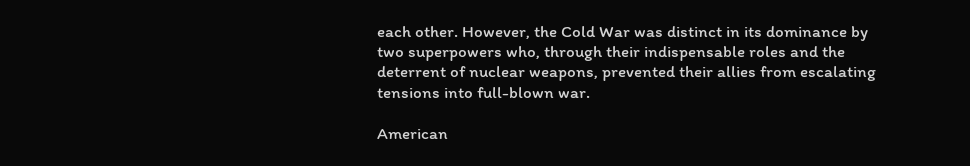each other. However, the Cold War was distinct in its dominance by two superpowers who, through their indispensable roles and the deterrent of nuclear weapons, prevented their allies from escalating tensions into full-blown war.

American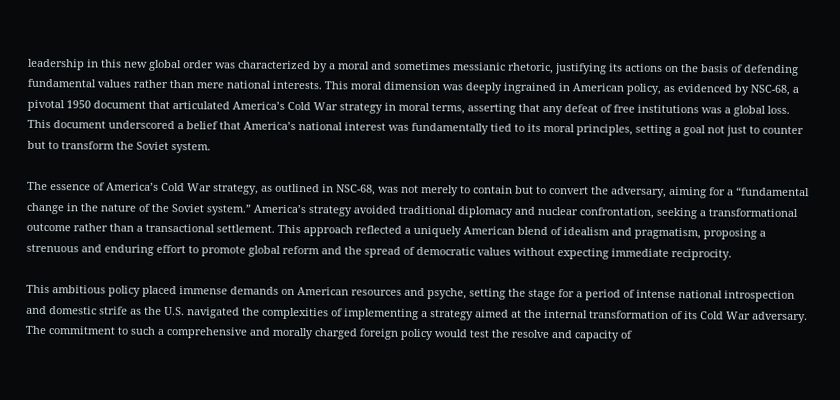leadership in this new global order was characterized by a moral and sometimes messianic rhetoric, justifying its actions on the basis of defending fundamental values rather than mere national interests. This moral dimension was deeply ingrained in American policy, as evidenced by NSC-68, a pivotal 1950 document that articulated America’s Cold War strategy in moral terms, asserting that any defeat of free institutions was a global loss. This document underscored a belief that America’s national interest was fundamentally tied to its moral principles, setting a goal not just to counter but to transform the Soviet system.

The essence of America’s Cold War strategy, as outlined in NSC-68, was not merely to contain but to convert the adversary, aiming for a “fundamental change in the nature of the Soviet system.” America’s strategy avoided traditional diplomacy and nuclear confrontation, seeking a transformational outcome rather than a transactional settlement. This approach reflected a uniquely American blend of idealism and pragmatism, proposing a strenuous and enduring effort to promote global reform and the spread of democratic values without expecting immediate reciprocity.

This ambitious policy placed immense demands on American resources and psyche, setting the stage for a period of intense national introspection and domestic strife as the U.S. navigated the complexities of implementing a strategy aimed at the internal transformation of its Cold War adversary. The commitment to such a comprehensive and morally charged foreign policy would test the resolve and capacity of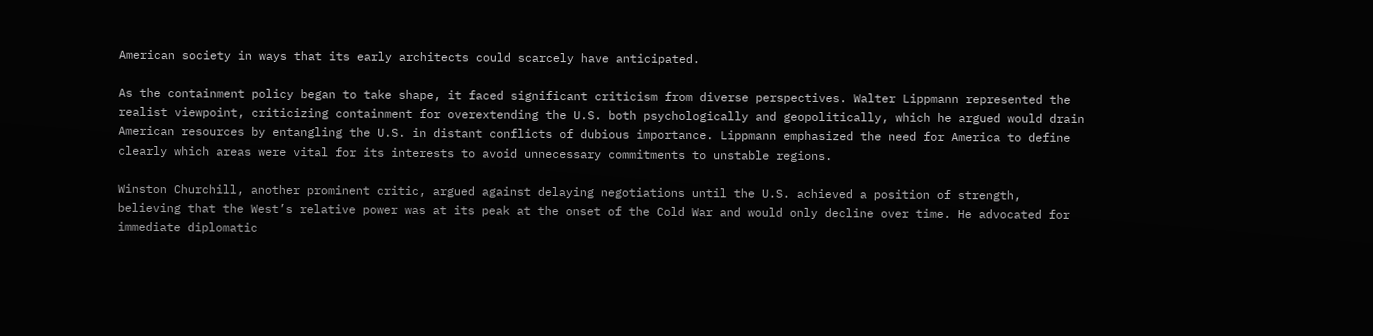American society in ways that its early architects could scarcely have anticipated.

As the containment policy began to take shape, it faced significant criticism from diverse perspectives. Walter Lippmann represented the realist viewpoint, criticizing containment for overextending the U.S. both psychologically and geopolitically, which he argued would drain American resources by entangling the U.S. in distant conflicts of dubious importance. Lippmann emphasized the need for America to define clearly which areas were vital for its interests to avoid unnecessary commitments to unstable regions.

Winston Churchill, another prominent critic, argued against delaying negotiations until the U.S. achieved a position of strength, believing that the West’s relative power was at its peak at the onset of the Cold War and would only decline over time. He advocated for immediate diplomatic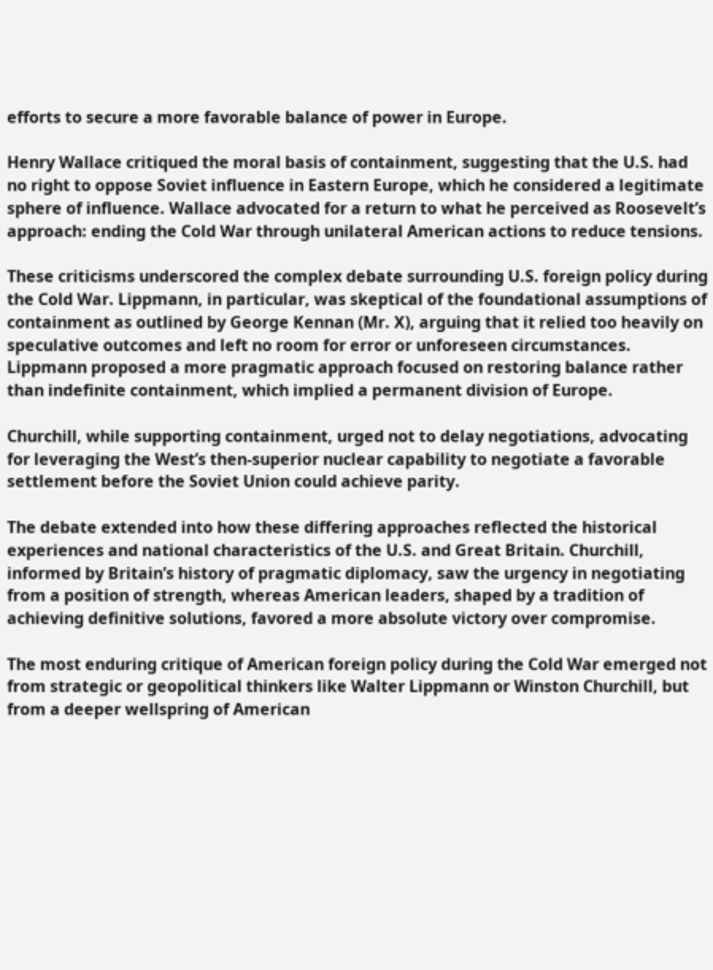efforts to secure a more favorable balance of power in Europe.

Henry Wallace critiqued the moral basis of containment, suggesting that the U.S. had no right to oppose Soviet influence in Eastern Europe, which he considered a legitimate sphere of influence. Wallace advocated for a return to what he perceived as Roosevelt’s approach: ending the Cold War through unilateral American actions to reduce tensions.

These criticisms underscored the complex debate surrounding U.S. foreign policy during the Cold War. Lippmann, in particular, was skeptical of the foundational assumptions of containment as outlined by George Kennan (Mr. X), arguing that it relied too heavily on speculative outcomes and left no room for error or unforeseen circumstances. Lippmann proposed a more pragmatic approach focused on restoring balance rather than indefinite containment, which implied a permanent division of Europe.

Churchill, while supporting containment, urged not to delay negotiations, advocating for leveraging the West’s then-superior nuclear capability to negotiate a favorable settlement before the Soviet Union could achieve parity.

The debate extended into how these differing approaches reflected the historical experiences and national characteristics of the U.S. and Great Britain. Churchill, informed by Britain’s history of pragmatic diplomacy, saw the urgency in negotiating from a position of strength, whereas American leaders, shaped by a tradition of achieving definitive solutions, favored a more absolute victory over compromise.

The most enduring critique of American foreign policy during the Cold War emerged not from strategic or geopolitical thinkers like Walter Lippmann or Winston Churchill, but from a deeper wellspring of American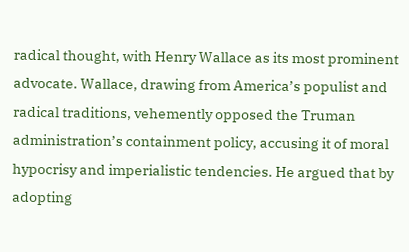radical thought, with Henry Wallace as its most prominent advocate. Wallace, drawing from America’s populist and radical traditions, vehemently opposed the Truman administration’s containment policy, accusing it of moral hypocrisy and imperialistic tendencies. He argued that by adopting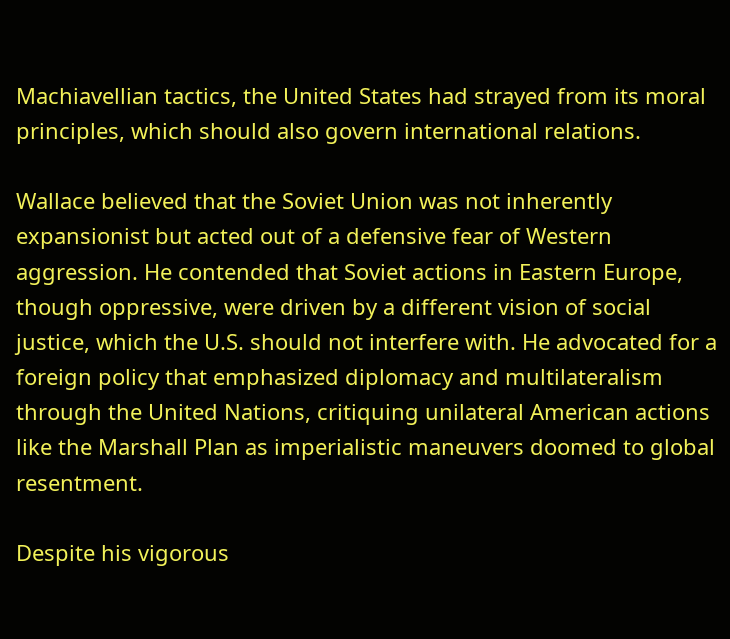Machiavellian tactics, the United States had strayed from its moral principles, which should also govern international relations.

Wallace believed that the Soviet Union was not inherently expansionist but acted out of a defensive fear of Western aggression. He contended that Soviet actions in Eastern Europe, though oppressive, were driven by a different vision of social justice, which the U.S. should not interfere with. He advocated for a foreign policy that emphasized diplomacy and multilateralism through the United Nations, critiquing unilateral American actions like the Marshall Plan as imperialistic maneuvers doomed to global resentment.

Despite his vigorous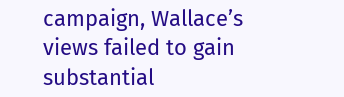campaign, Wallace’s views failed to gain substantial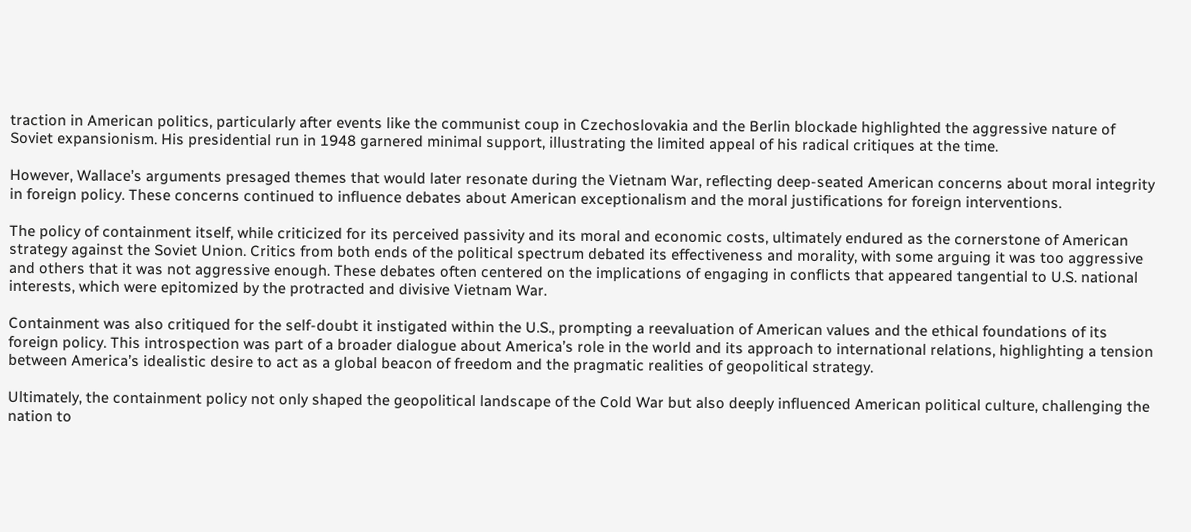traction in American politics, particularly after events like the communist coup in Czechoslovakia and the Berlin blockade highlighted the aggressive nature of Soviet expansionism. His presidential run in 1948 garnered minimal support, illustrating the limited appeal of his radical critiques at the time.

However, Wallace’s arguments presaged themes that would later resonate during the Vietnam War, reflecting deep-seated American concerns about moral integrity in foreign policy. These concerns continued to influence debates about American exceptionalism and the moral justifications for foreign interventions.

The policy of containment itself, while criticized for its perceived passivity and its moral and economic costs, ultimately endured as the cornerstone of American strategy against the Soviet Union. Critics from both ends of the political spectrum debated its effectiveness and morality, with some arguing it was too aggressive and others that it was not aggressive enough. These debates often centered on the implications of engaging in conflicts that appeared tangential to U.S. national interests, which were epitomized by the protracted and divisive Vietnam War.

Containment was also critiqued for the self-doubt it instigated within the U.S., prompting a reevaluation of American values and the ethical foundations of its foreign policy. This introspection was part of a broader dialogue about America’s role in the world and its approach to international relations, highlighting a tension between America’s idealistic desire to act as a global beacon of freedom and the pragmatic realities of geopolitical strategy.

Ultimately, the containment policy not only shaped the geopolitical landscape of the Cold War but also deeply influenced American political culture, challenging the nation to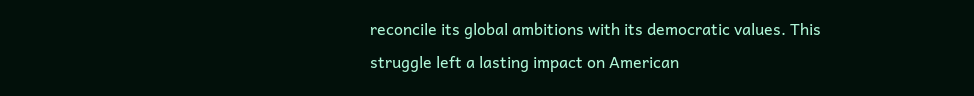reconcile its global ambitions with its democratic values. This struggle left a lasting impact on American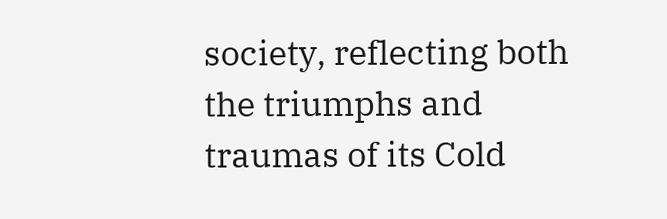society, reflecting both the triumphs and traumas of its Cold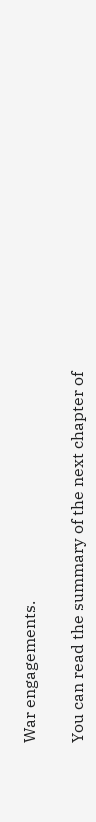War engagements.

You can read the summary of the next chapter of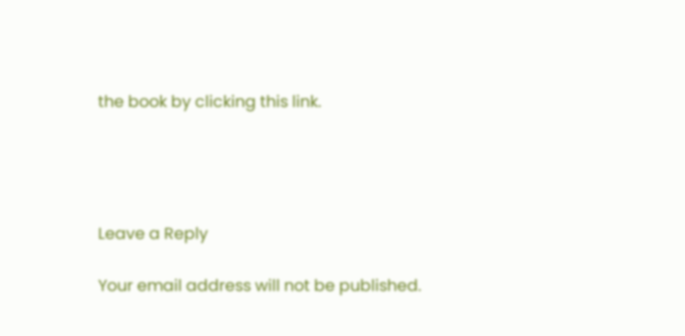the book by clicking this link.




Leave a Reply

Your email address will not be published.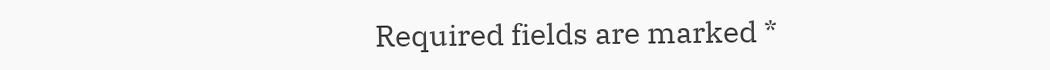Required fields are marked *